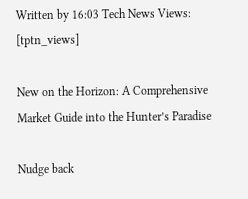Written by 16:03 Tech News Views: [tptn_views]

New on the Horizon: A Comprehensive Market Guide into the Hunter’s Paradise

Nudge back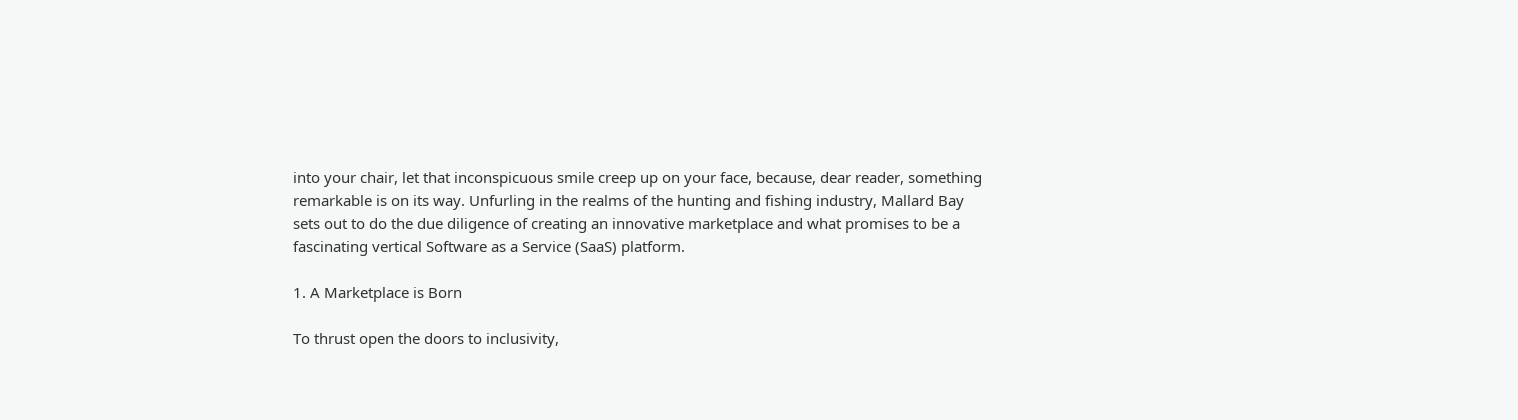into your chair, let that inconspicuous smile creep up on your face, because, dear reader, something remarkable is on its way. Unfurling in the realms of the hunting and fishing industry, Mallard Bay sets out to do the due diligence of creating an innovative marketplace and what promises to be a fascinating vertical Software as a Service (SaaS) platform.

1. A Marketplace is Born

To thrust open the doors to inclusivity,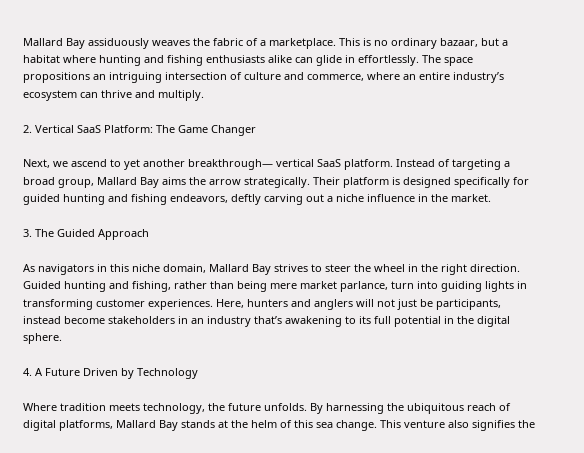Mallard Bay assiduously weaves the fabric of a marketplace. This is no ordinary bazaar, but a habitat where hunting and fishing enthusiasts alike can glide in effortlessly. The space propositions an intriguing intersection of culture and commerce, where an entire industry’s ecosystem can thrive and multiply.

2. Vertical SaaS Platform: The Game Changer

Next, we ascend to yet another breakthrough— vertical SaaS platform. Instead of targeting a broad group, Mallard Bay aims the arrow strategically. Their platform is designed specifically for guided hunting and fishing endeavors, deftly carving out a niche influence in the market.

3. The Guided Approach

As navigators in this niche domain, Mallard Bay strives to steer the wheel in the right direction. Guided hunting and fishing, rather than being mere market parlance, turn into guiding lights in transforming customer experiences. Here, hunters and anglers will not just be participants, instead become stakeholders in an industry that’s awakening to its full potential in the digital sphere.

4. A Future Driven by Technology

Where tradition meets technology, the future unfolds. By harnessing the ubiquitous reach of digital platforms, Mallard Bay stands at the helm of this sea change. This venture also signifies the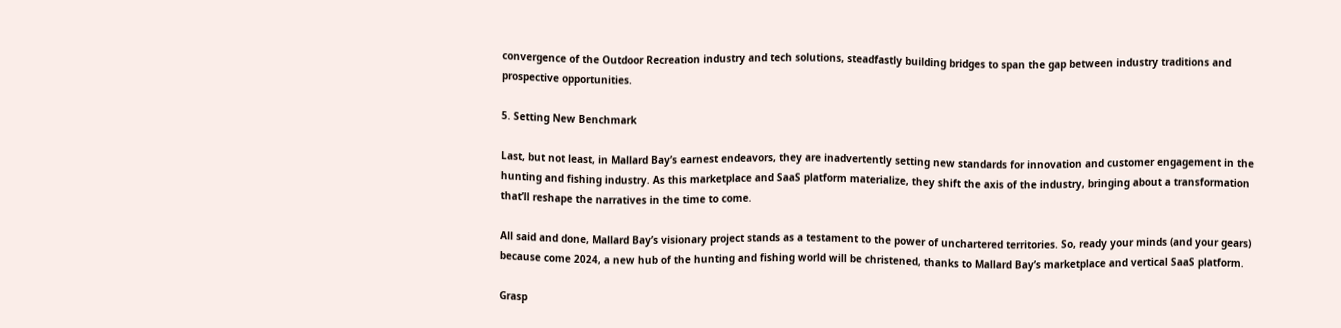convergence of the Outdoor Recreation industry and tech solutions, steadfastly building bridges to span the gap between industry traditions and prospective opportunities.

5. Setting New Benchmark

Last, but not least, in Mallard Bay’s earnest endeavors, they are inadvertently setting new standards for innovation and customer engagement in the hunting and fishing industry. As this marketplace and SaaS platform materialize, they shift the axis of the industry, bringing about a transformation that’ll reshape the narratives in the time to come.

All said and done, Mallard Bay’s visionary project stands as a testament to the power of unchartered territories. So, ready your minds (and your gears) because come 2024, a new hub of the hunting and fishing world will be christened, thanks to Mallard Bay’s marketplace and vertical SaaS platform.

Grasp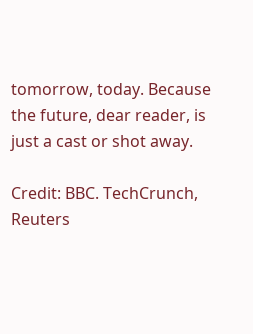tomorrow, today. Because the future, dear reader, is just a cast or shot away.

Credit: BBC. TechCrunch, Reuters